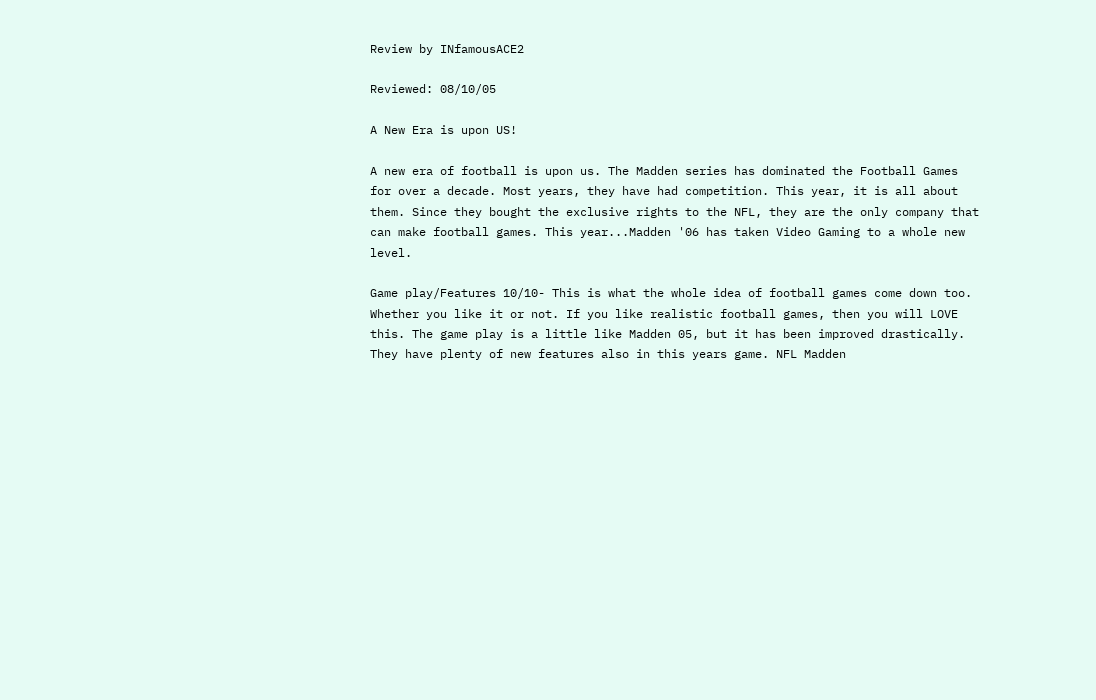Review by INfamousACE2

Reviewed: 08/10/05

A New Era is upon US!

A new era of football is upon us. The Madden series has dominated the Football Games for over a decade. Most years, they have had competition. This year, it is all about them. Since they bought the exclusive rights to the NFL, they are the only company that can make football games. This year...Madden '06 has taken Video Gaming to a whole new level.

Game play/Features 10/10- This is what the whole idea of football games come down too. Whether you like it or not. If you like realistic football games, then you will LOVE this. The game play is a little like Madden 05, but it has been improved drastically. They have plenty of new features also in this years game. NFL Madden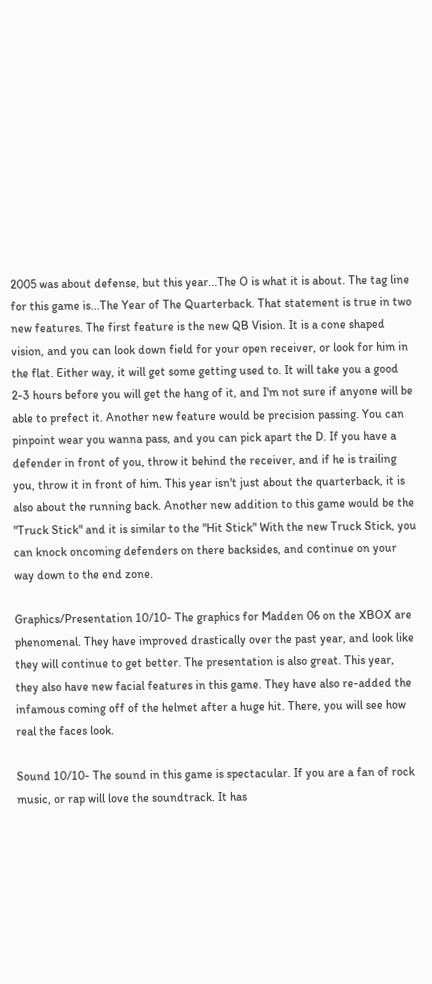2005 was about defense, but this year...The O is what it is about. The tag line for this game is...The Year of The Quarterback. That statement is true in two new features. The first feature is the new QB Vision. It is a cone shaped vision, and you can look down field for your open receiver, or look for him in the flat. Either way, it will get some getting used to. It will take you a good 2-3 hours before you will get the hang of it, and I'm not sure if anyone will be able to prefect it. Another new feature would be precision passing. You can pinpoint wear you wanna pass, and you can pick apart the D. If you have a defender in front of you, throw it behind the receiver, and if he is trailing you, throw it in front of him. This year isn't just about the quarterback, it is also about the running back. Another new addition to this game would be the "Truck Stick" and it is similar to the "Hit Stick" With the new Truck Stick, you can knock oncoming defenders on there backsides, and continue on your way down to the end zone.

Graphics/Presentation 10/10- The graphics for Madden 06 on the XBOX are phenomenal. They have improved drastically over the past year, and look like they will continue to get better. The presentation is also great. This year, they also have new facial features in this game. They have also re-added the infamous coming off of the helmet after a huge hit. There, you will see how real the faces look.

Sound 10/10- The sound in this game is spectacular. If you are a fan of rock music, or rap will love the soundtrack. It has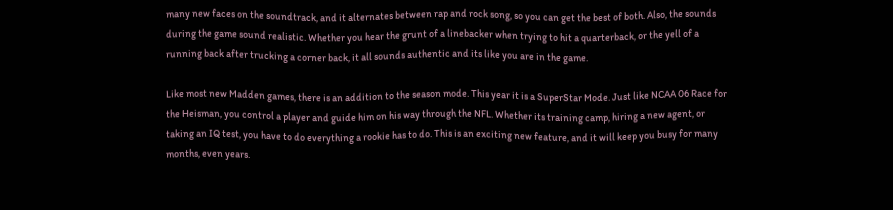many new faces on the soundtrack, and it alternates between rap and rock song, so you can get the best of both. Also, the sounds during the game sound realistic. Whether you hear the grunt of a linebacker when trying to hit a quarterback, or the yell of a running back after trucking a corner back, it all sounds authentic and its like you are in the game.

Like most new Madden games, there is an addition to the season mode. This year it is a SuperStar Mode. Just like NCAA 06 Race for the Heisman, you control a player and guide him on his way through the NFL. Whether its training camp, hiring a new agent, or taking an IQ test, you have to do everything a rookie has to do. This is an exciting new feature, and it will keep you busy for many months, even years.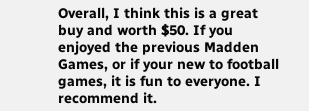Overall, I think this is a great buy and worth $50. If you enjoyed the previous Madden Games, or if your new to football games, it is fun to everyone. I recommend it.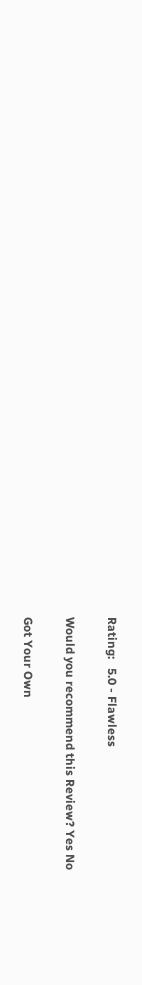Rating:   5.0 - Flawless

Would you recommend this Review? Yes No

Got Your Own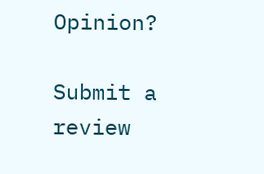Opinion?

Submit a review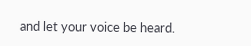and let your voice be heard.